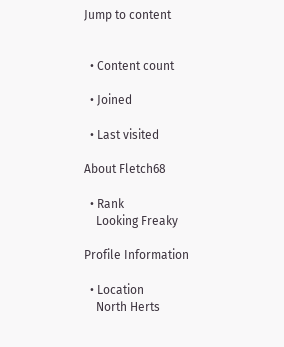Jump to content


  • Content count

  • Joined

  • Last visited

About Fletch68

  • Rank
    Looking Freaky

Profile Information

  • Location
    North Herts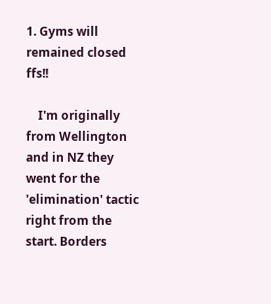1. Gyms will remained closed ffs!!

    I'm originally from Wellington and in NZ they went for the 'elimination' tactic right from the start. Borders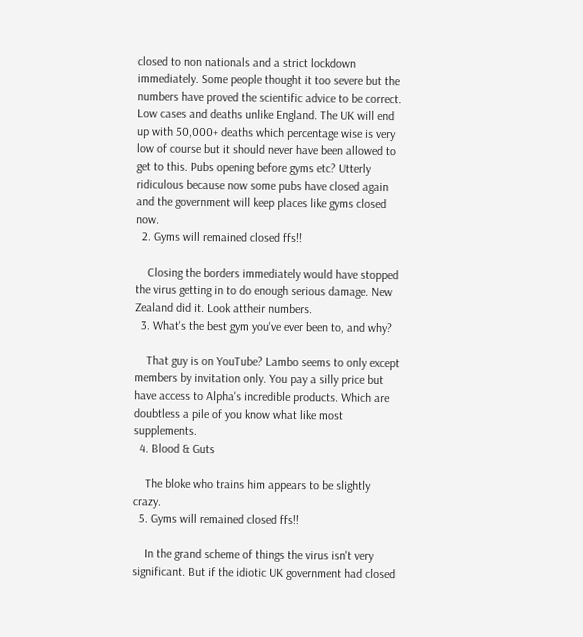closed to non nationals and a strict lockdown immediately. Some people thought it too severe but the numbers have proved the scientific advice to be correct. Low cases and deaths unlike England. The UK will end up with 50,000+ deaths which percentage wise is very low of course but it should never have been allowed to get to this. Pubs opening before gyms etc? Utterly ridiculous because now some pubs have closed again and the government will keep places like gyms closed now.
  2. Gyms will remained closed ffs!!

    Closing the borders immediately would have stopped the virus getting in to do enough serious damage. New Zealand did it. Look attheir numbers.
  3. What's the best gym you've ever been to, and why?

    That guy is on YouTube? Lambo seems to only except members by invitation only. You pay a silly price but have access to Alpha's incredible products. Which are doubtless a pile of you know what like most supplements.
  4. Blood & Guts

    The bloke who trains him appears to be slightly crazy.
  5. Gyms will remained closed ffs!!

    In the grand scheme of things the virus isn't very significant. But if the idiotic UK government had closed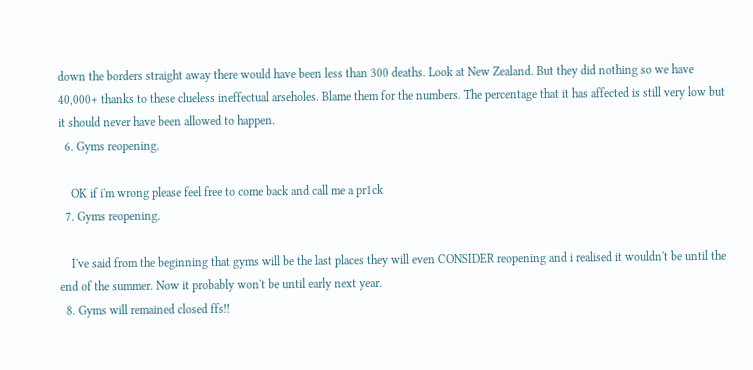down the borders straight away there would have been less than 300 deaths. Look at New Zealand. But they did nothing so we have 40,000+ thanks to these clueless ineffectual arseholes. Blame them for the numbers. The percentage that it has affected is still very low but it should never have been allowed to happen.
  6. Gyms reopening.

    OK if i'm wrong please feel free to come back and call me a pr1ck
  7. Gyms reopening.

    I've said from the beginning that gyms will be the last places they will even CONSIDER reopening and i realised it wouldn't be until the end of the summer. Now it probably won't be until early next year.
  8. Gyms will remained closed ffs!!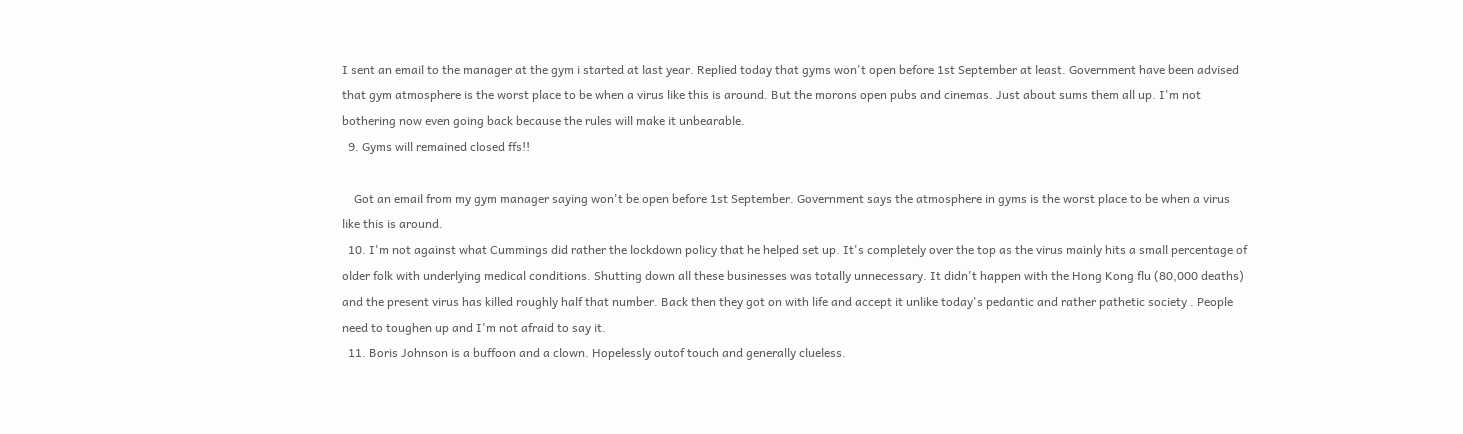I sent an email to the manager at the gym i started at last year. Replied today that gyms won't open before 1st September at least. Government have been advised that gym atmosphere is the worst place to be when a virus like this is around. But the morons open pubs and cinemas. Just about sums them all up. I'm not bothering now even going back because the rules will make it unbearable.
  9. Gyms will remained closed ffs!!

    Got an email from my gym manager saying won't be open before 1st September. Government says the atmosphere in gyms is the worst place to be when a virus like this is around.
  10. I'm not against what Cummings did rather the lockdown policy that he helped set up. It's completely over the top as the virus mainly hits a small percentage of older folk with underlying medical conditions. Shutting down all these businesses was totally unnecessary. It didn't happen with the Hong Kong flu (80,000 deaths) and the present virus has killed roughly half that number. Back then they got on with life and accept it unlike today's pedantic and rather pathetic society . People need to toughen up and I'm not afraid to say it.
  11. Boris Johnson is a buffoon and a clown. Hopelessly outof touch and generally clueless.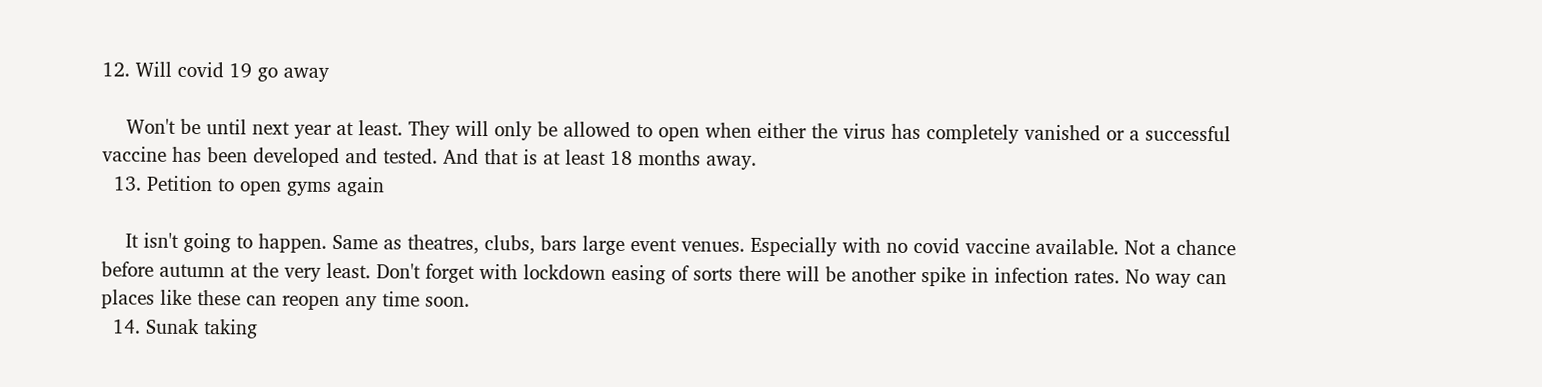12. Will covid 19 go away

    Won't be until next year at least. They will only be allowed to open when either the virus has completely vanished or a successful vaccine has been developed and tested. And that is at least 18 months away.
  13. Petition to open gyms again

    It isn't going to happen. Same as theatres, clubs, bars large event venues. Especially with no covid vaccine available. Not a chance before autumn at the very least. Don't forget with lockdown easing of sorts there will be another spike in infection rates. No way can places like these can reopen any time soon.
  14. Sunak taking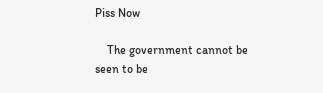Piss Now

    The government cannot be seen to be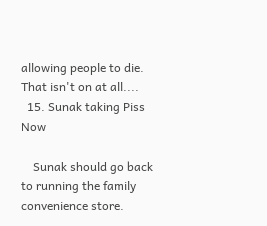allowing people to die. That isn't on at all....
  15. Sunak taking Piss Now

    Sunak should go back to running the family convenience store.